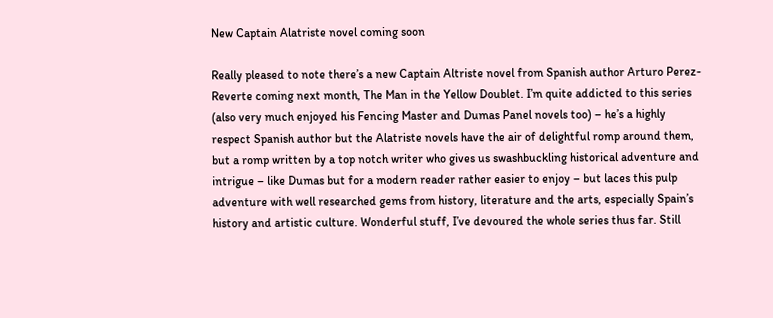New Captain Alatriste novel coming soon

Really pleased to note there’s a new Captain Altriste novel from Spanish author Arturo Perez-Reverte coming next month, The Man in the Yellow Doublet. I’m quite addicted to this series (also very much enjoyed his Fencing Master and Dumas Panel novels too) – he’s a highly respect Spanish author but the Alatriste novels have the air of delightful romp around them, but a romp written by a top notch writer who gives us swashbuckling historical adventure and intrigue – like Dumas but for a modern reader rather easier to enjoy – but laces this pulp adventure with well researched gems from history, literature and the arts, especially Spain’s history and artistic culture. Wonderful stuff, I’ve devoured the whole series thus far. Still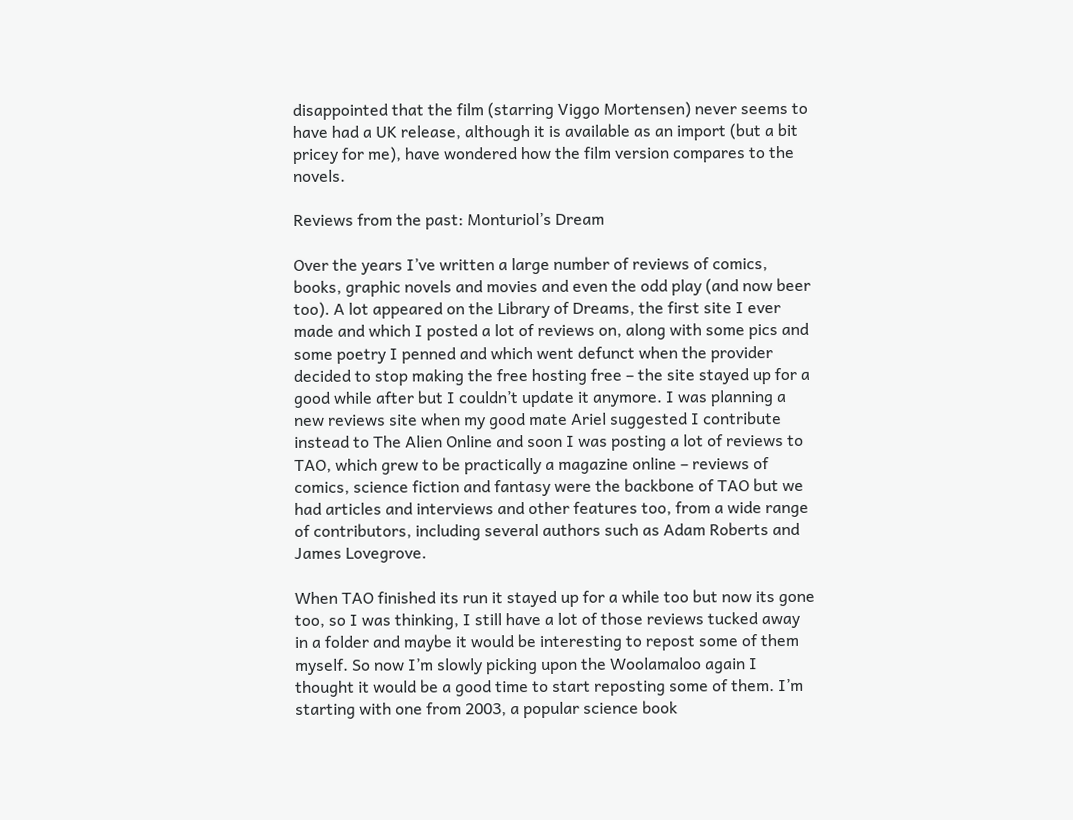disappointed that the film (starring Viggo Mortensen) never seems to have had a UK release, although it is available as an import (but a bit pricey for me), have wondered how the film version compares to the novels.

Reviews from the past: Monturiol’s Dream

Over the years I’ve written a large number of reviews of comics, books, graphic novels and movies and even the odd play (and now beer too). A lot appeared on the Library of Dreams, the first site I ever made and which I posted a lot of reviews on, along with some pics and some poetry I penned and which went defunct when the provider decided to stop making the free hosting free – the site stayed up for a good while after but I couldn’t update it anymore. I was planning a new reviews site when my good mate Ariel suggested I contribute instead to The Alien Online and soon I was posting a lot of reviews to TAO, which grew to be practically a magazine online – reviews of comics, science fiction and fantasy were the backbone of TAO but we had articles and interviews and other features too, from a wide range of contributors, including several authors such as Adam Roberts and James Lovegrove.

When TAO finished its run it stayed up for a while too but now its gone too, so I was thinking, I still have a lot of those reviews tucked away in a folder and maybe it would be interesting to repost some of them myself. So now I’m slowly picking upon the Woolamaloo again I thought it would be a good time to start reposting some of them. I’m starting with one from 2003, a popular science book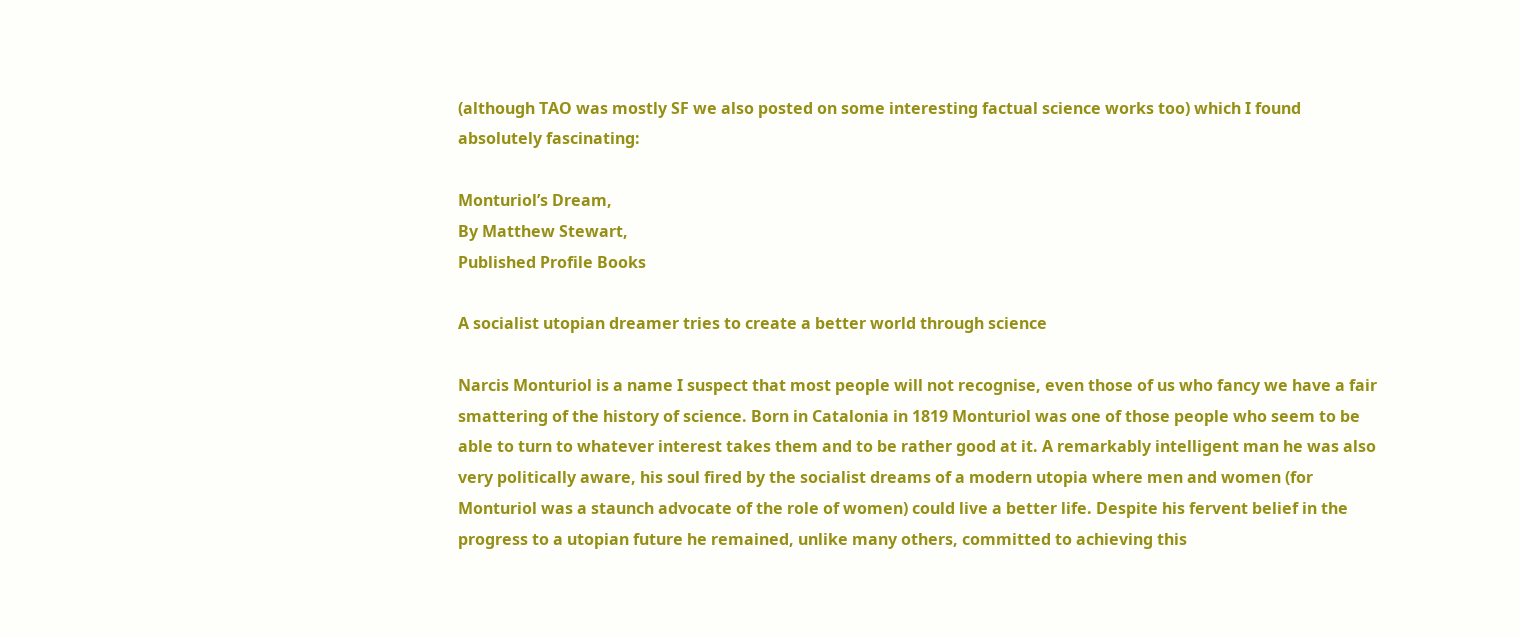(although TAO was mostly SF we also posted on some interesting factual science works too) which I found absolutely fascinating:

Monturiol’s Dream,
By Matthew Stewart,
Published Profile Books

A socialist utopian dreamer tries to create a better world through science

Narcis Monturiol is a name I suspect that most people will not recognise, even those of us who fancy we have a fair smattering of the history of science. Born in Catalonia in 1819 Monturiol was one of those people who seem to be able to turn to whatever interest takes them and to be rather good at it. A remarkably intelligent man he was also very politically aware, his soul fired by the socialist dreams of a modern utopia where men and women (for Monturiol was a staunch advocate of the role of women) could live a better life. Despite his fervent belief in the progress to a utopian future he remained, unlike many others, committed to achieving this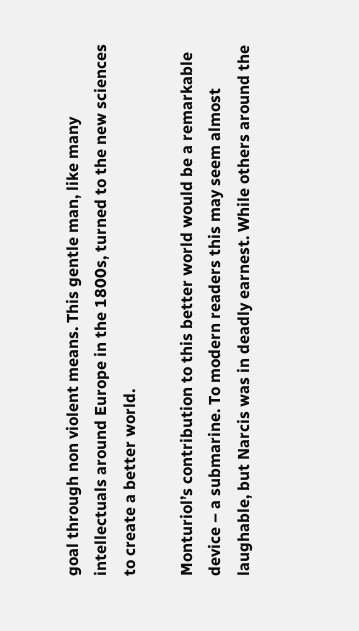goal through non violent means. This gentle man, like many intellectuals around Europe in the 1800s, turned to the new sciences to create a better world.

Monturiol’s contribution to this better world would be a remarkable device – a submarine. To modern readers this may seem almost laughable, but Narcis was in deadly earnest. While others around the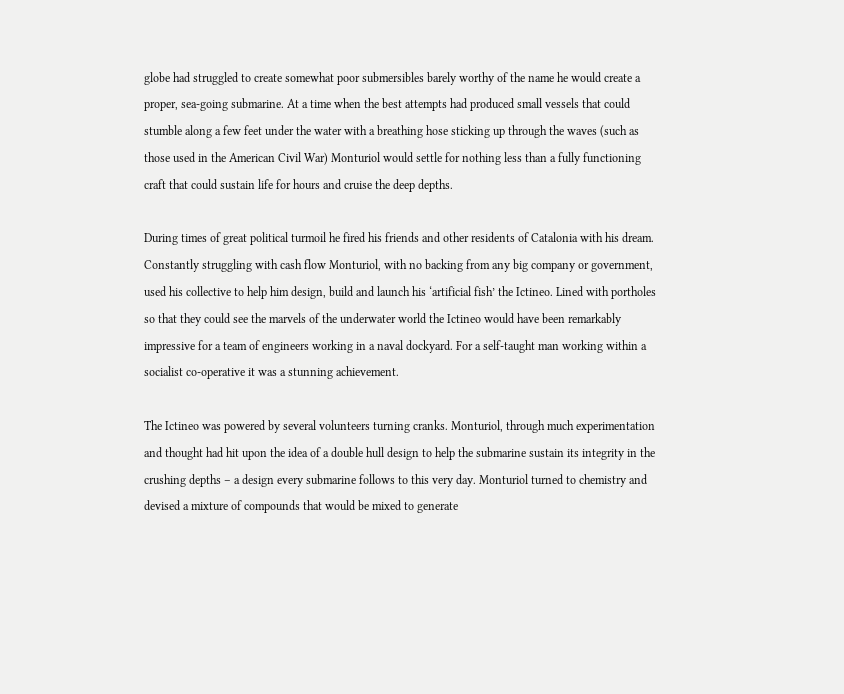globe had struggled to create somewhat poor submersibles barely worthy of the name he would create a proper, sea-going submarine. At a time when the best attempts had produced small vessels that could stumble along a few feet under the water with a breathing hose sticking up through the waves (such as those used in the American Civil War) Monturiol would settle for nothing less than a fully functioning craft that could sustain life for hours and cruise the deep depths.

During times of great political turmoil he fired his friends and other residents of Catalonia with his dream. Constantly struggling with cash flow Monturiol, with no backing from any big company or government, used his collective to help him design, build and launch his ‘artificial fish’ the Ictineo. Lined with portholes so that they could see the marvels of the underwater world the Ictineo would have been remarkably impressive for a team of engineers working in a naval dockyard. For a self-taught man working within a socialist co-operative it was a stunning achievement.

The Ictineo was powered by several volunteers turning cranks. Monturiol, through much experimentation and thought had hit upon the idea of a double hull design to help the submarine sustain its integrity in the crushing depths – a design every submarine follows to this very day. Monturiol turned to chemistry and devised a mixture of compounds that would be mixed to generate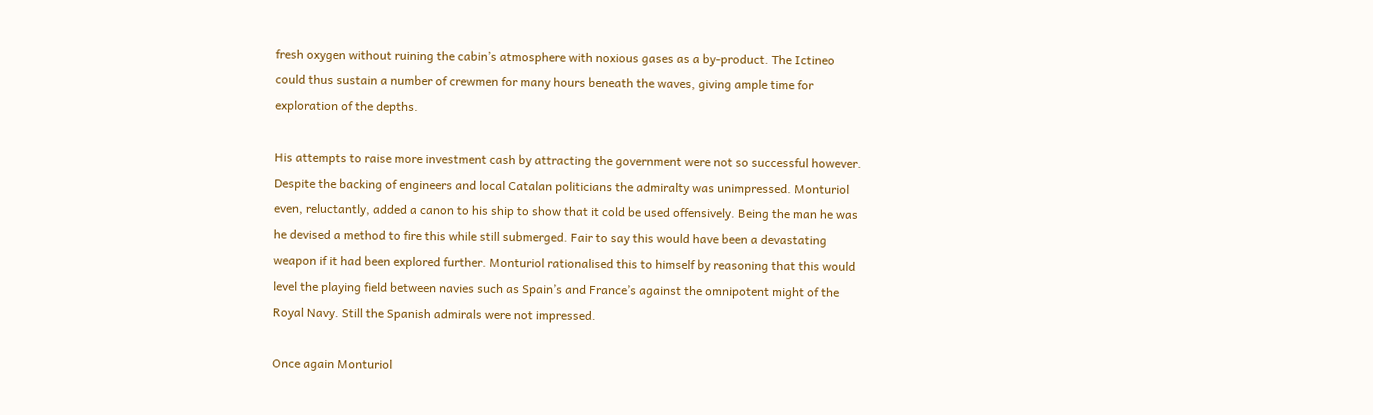fresh oxygen without ruining the cabin’s atmosphere with noxious gases as a by-product. The Ictineo could thus sustain a number of crewmen for many hours beneath the waves, giving ample time for exploration of the depths.

His attempts to raise more investment cash by attracting the government were not so successful however. Despite the backing of engineers and local Catalan politicians the admiralty was unimpressed. Monturiol even, reluctantly, added a canon to his ship to show that it cold be used offensively. Being the man he was he devised a method to fire this while still submerged. Fair to say this would have been a devastating weapon if it had been explored further. Monturiol rationalised this to himself by reasoning that this would level the playing field between navies such as Spain’s and France’s against the omnipotent might of the Royal Navy. Still the Spanish admirals were not impressed.

Once again Monturiol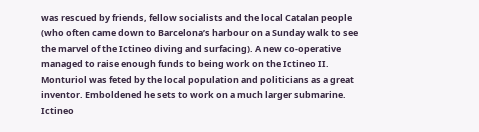was rescued by friends, fellow socialists and the local Catalan people (who often came down to Barcelona’s harbour on a Sunday walk to see the marvel of the Ictineo diving and surfacing). A new co-operative managed to raise enough funds to being work on the Ictineo II. Monturiol was feted by the local population and politicians as a great inventor. Emboldened he sets to work on a much larger submarine. Ictineo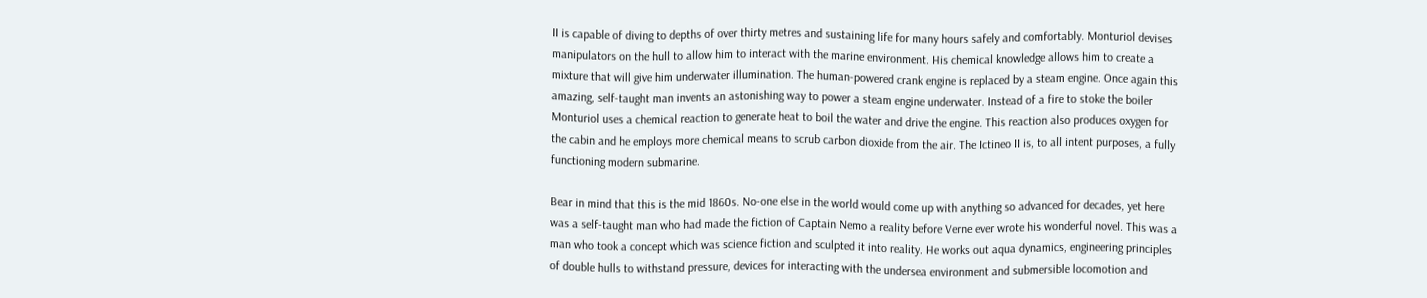II is capable of diving to depths of over thirty metres and sustaining life for many hours safely and comfortably. Monturiol devises manipulators on the hull to allow him to interact with the marine environment. His chemical knowledge allows him to create a mixture that will give him underwater illumination. The human-powered crank engine is replaced by a steam engine. Once again this amazing, self-taught man invents an astonishing way to power a steam engine underwater. Instead of a fire to stoke the boiler Monturiol uses a chemical reaction to generate heat to boil the water and drive the engine. This reaction also produces oxygen for the cabin and he employs more chemical means to scrub carbon dioxide from the air. The Ictineo II is, to all intent purposes, a fully functioning modern submarine.

Bear in mind that this is the mid 1860s. No-one else in the world would come up with anything so advanced for decades, yet here was a self-taught man who had made the fiction of Captain Nemo a reality before Verne ever wrote his wonderful novel. This was a man who took a concept which was science fiction and sculpted it into reality. He works out aqua dynamics, engineering principles of double hulls to withstand pressure, devices for interacting with the undersea environment and submersible locomotion and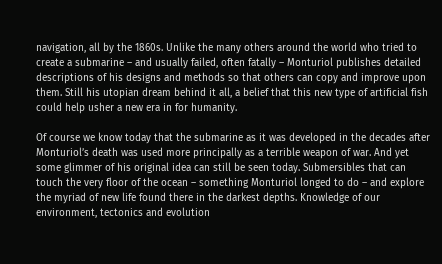navigation, all by the 1860s. Unlike the many others around the world who tried to create a submarine – and usually failed, often fatally – Monturiol publishes detailed descriptions of his designs and methods so that others can copy and improve upon them. Still his utopian dream behind it all, a belief that this new type of artificial fish could help usher a new era in for humanity.

Of course we know today that the submarine as it was developed in the decades after Monturiol’s death was used more principally as a terrible weapon of war. And yet some glimmer of his original idea can still be seen today. Submersibles that can touch the very floor of the ocean – something Monturiol longed to do – and explore the myriad of new life found there in the darkest depths. Knowledge of our environment, tectonics and evolution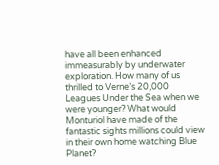have all been enhanced immeasurably by underwater exploration. How many of us thrilled to Verne’s 20,000 Leagues Under the Sea when we were younger? What would Monturiol have made of the fantastic sights millions could view in their own home watching Blue Planet?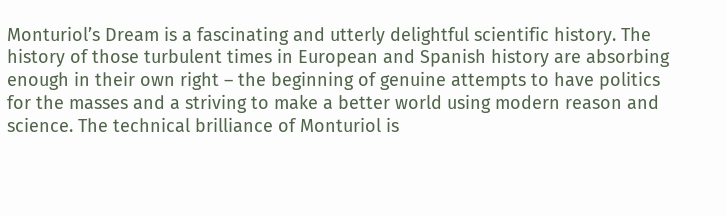Monturiol’s Dream is a fascinating and utterly delightful scientific history. The history of those turbulent times in European and Spanish history are absorbing enough in their own right – the beginning of genuine attempts to have politics for the masses and a striving to make a better world using modern reason and science. The technical brilliance of Monturiol is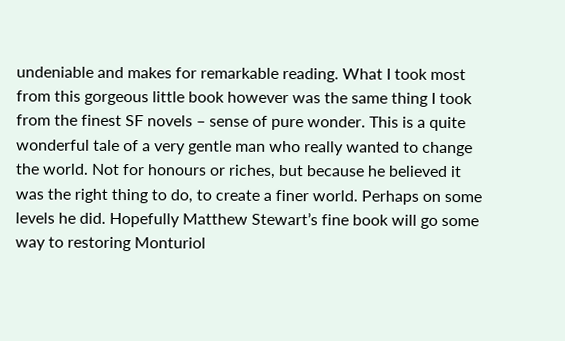undeniable and makes for remarkable reading. What I took most from this gorgeous little book however was the same thing I took from the finest SF novels – sense of pure wonder. This is a quite wonderful tale of a very gentle man who really wanted to change the world. Not for honours or riches, but because he believed it was the right thing to do, to create a finer world. Perhaps on some levels he did. Hopefully Matthew Stewart’s fine book will go some way to restoring Monturiol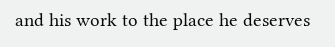and his work to the place he deserves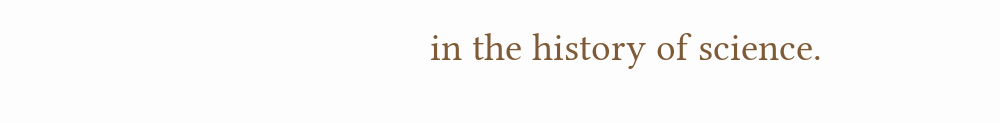in the history of science.